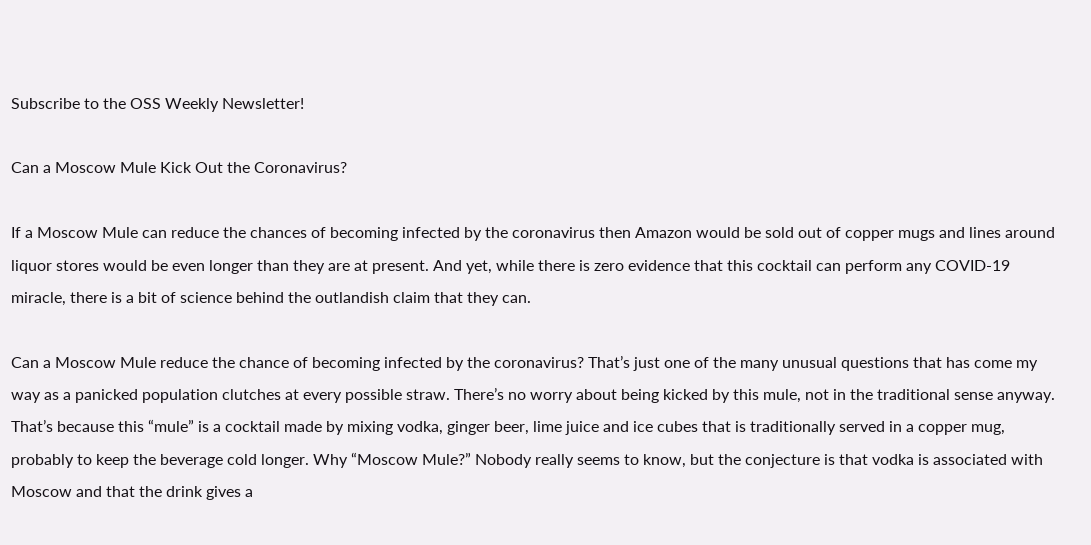Subscribe to the OSS Weekly Newsletter!

Can a Moscow Mule Kick Out the Coronavirus?

If a Moscow Mule can reduce the chances of becoming infected by the coronavirus then Amazon would be sold out of copper mugs and lines around liquor stores would be even longer than they are at present. And yet, while there is zero evidence that this cocktail can perform any COVID-19 miracle, there is a bit of science behind the outlandish claim that they can.

Can a Moscow Mule reduce the chance of becoming infected by the coronavirus? That’s just one of the many unusual questions that has come my way as a panicked population clutches at every possible straw. There’s no worry about being kicked by this mule, not in the traditional sense anyway. That’s because this “mule” is a cocktail made by mixing vodka, ginger beer, lime juice and ice cubes that is traditionally served in a copper mug, probably to keep the beverage cold longer. Why “Moscow Mule?” Nobody really seems to know, but the conjecture is that vodka is associated with Moscow and that the drink gives a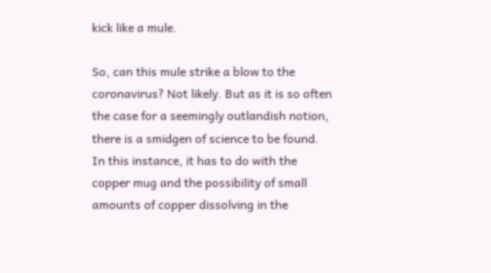kick like a mule.

So, can this mule strike a blow to the coronavirus? Not likely. But as it is so often the case for a seemingly outlandish notion, there is a smidgen of science to be found. In this instance, it has to do with the copper mug and the possibility of small amounts of copper dissolving in the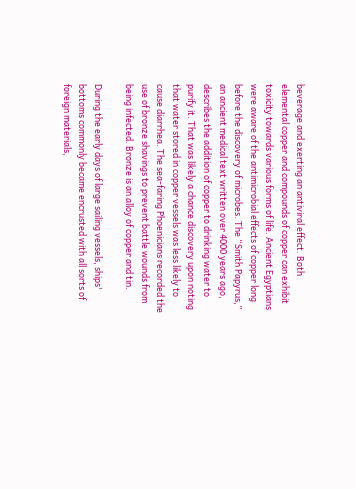beverage and exerting an antiviral effect. Both elemental copper and compounds of copper can exhibit toxicity towards various forms of life. Ancient Egyptians were aware of the antimicrobial effects of copper long before the discovery of microbes. The “Smith Papyrus,” an ancient medical text written over 4000 years ago, describes the addition of copper to drinking water to purify it. That was likely a chance discovery upon noting that water stored in copper vessels was less likely to cause diarrhea. The sea-faring Phoenicians recorded the use of bronze shavings to prevent battle wounds from being infected. Bronze is an alloy of copper and tin.

During the early days of large sailing vessels, ships' bottoms commonly became encrusted with all sorts of foreign materials,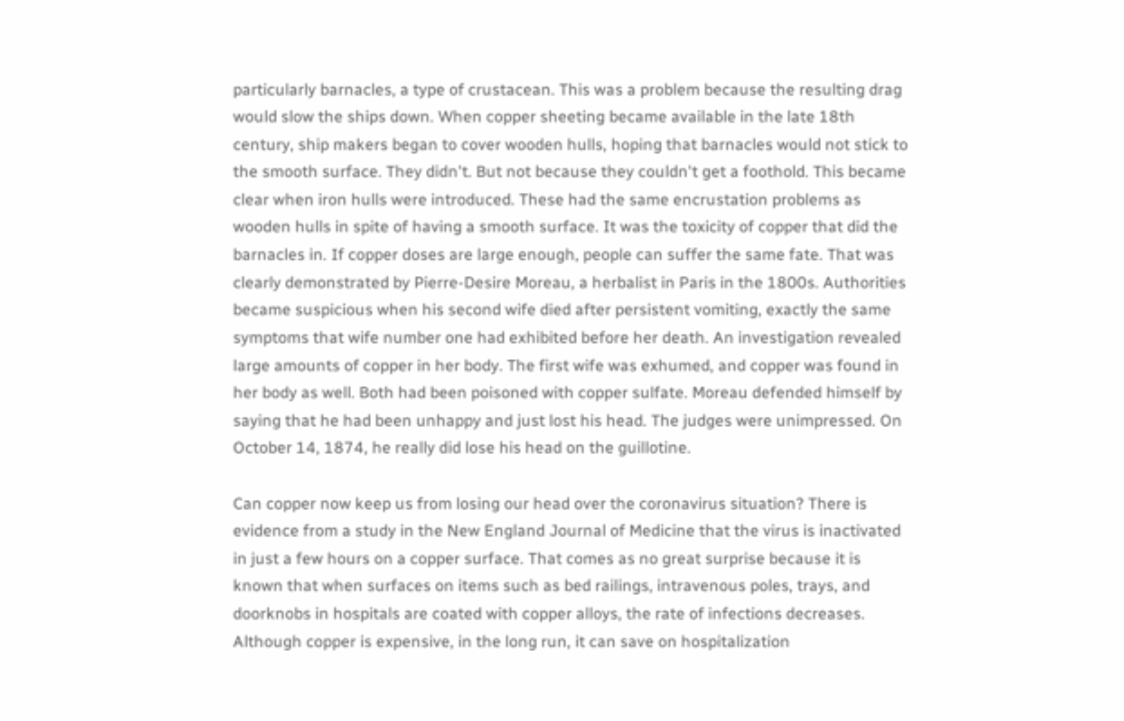particularly barnacles, a type of crustacean. This was a problem because the resulting drag would slow the ships down. When copper sheeting became available in the late 18th century, ship makers began to cover wooden hulls, hoping that barnacles would not stick to the smooth surface. They didn't. But not because they couldn't get a foothold. This became clear when iron hulls were introduced. These had the same encrustation problems as wooden hulls in spite of having a smooth surface. It was the toxicity of copper that did the barnacles in. If copper doses are large enough, people can suffer the same fate. That was clearly demonstrated by Pierre-Desire Moreau, a herbalist in Paris in the 1800s. Authorities became suspicious when his second wife died after persistent vomiting, exactly the same symptoms that wife number one had exhibited before her death. An investigation revealed large amounts of copper in her body. The first wife was exhumed, and copper was found in her body as well. Both had been poisoned with copper sulfate. Moreau defended himself by saying that he had been unhappy and just lost his head. The judges were unimpressed. On October 14, 1874, he really did lose his head on the guillotine.

Can copper now keep us from losing our head over the coronavirus situation? There is evidence from a study in the New England Journal of Medicine that the virus is inactivated in just a few hours on a copper surface. That comes as no great surprise because it is known that when surfaces on items such as bed railings, intravenous poles, trays, and doorknobs in hospitals are coated with copper alloys, the rate of infections decreases. Although copper is expensive, in the long run, it can save on hospitalization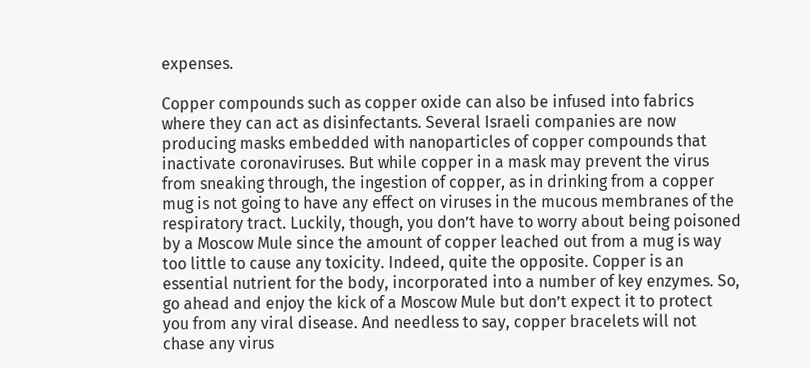expenses.

Copper compounds such as copper oxide can also be infused into fabrics where they can act as disinfectants. Several Israeli companies are now producing masks embedded with nanoparticles of copper compounds that inactivate coronaviruses. But while copper in a mask may prevent the virus from sneaking through, the ingestion of copper, as in drinking from a copper mug is not going to have any effect on viruses in the mucous membranes of the respiratory tract. Luckily, though, you don’t have to worry about being poisoned by a Moscow Mule since the amount of copper leached out from a mug is way too little to cause any toxicity. Indeed, quite the opposite. Copper is an essential nutrient for the body, incorporated into a number of key enzymes. So, go ahead and enjoy the kick of a Moscow Mule but don’t expect it to protect you from any viral disease. And needless to say, copper bracelets will not chase any virus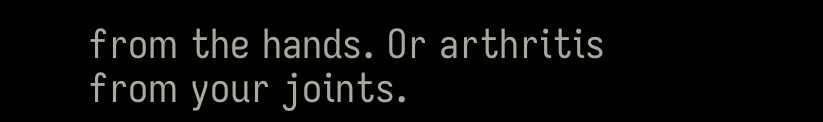from the hands. Or arthritis from your joints.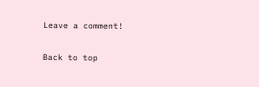Leave a comment!

Back to top